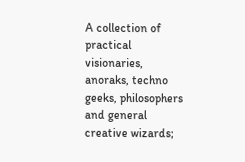A collection of practical visionaries, anoraks, techno geeks, philosophers and general creative wizards;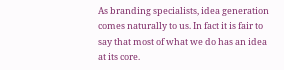As branding specialists, idea generation comes naturally to us. In fact it is fair to say that most of what we do has an idea at its core.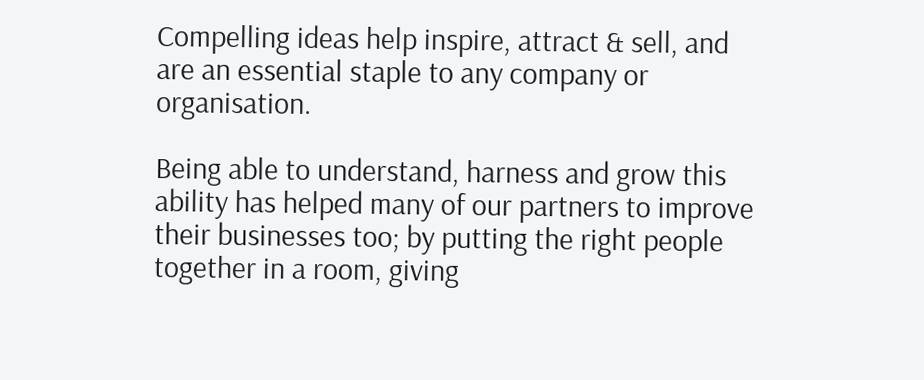Compelling ideas help inspire, attract & sell, and are an essential staple to any company or organisation.

Being able to understand, harness and grow this ability has helped many of our partners to improve their businesses too; by putting the right people together in a room, giving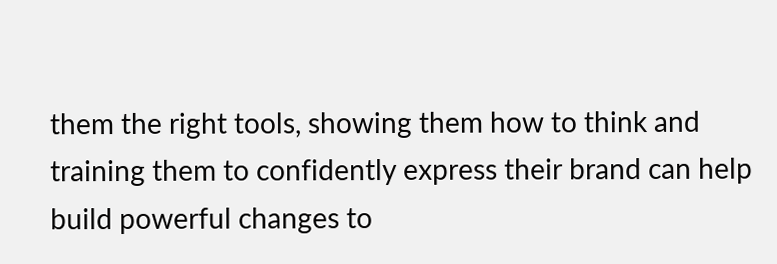them the right tools, showing them how to think and training them to confidently express their brand can help build powerful changes to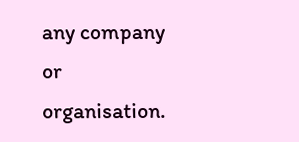any company or organisation.